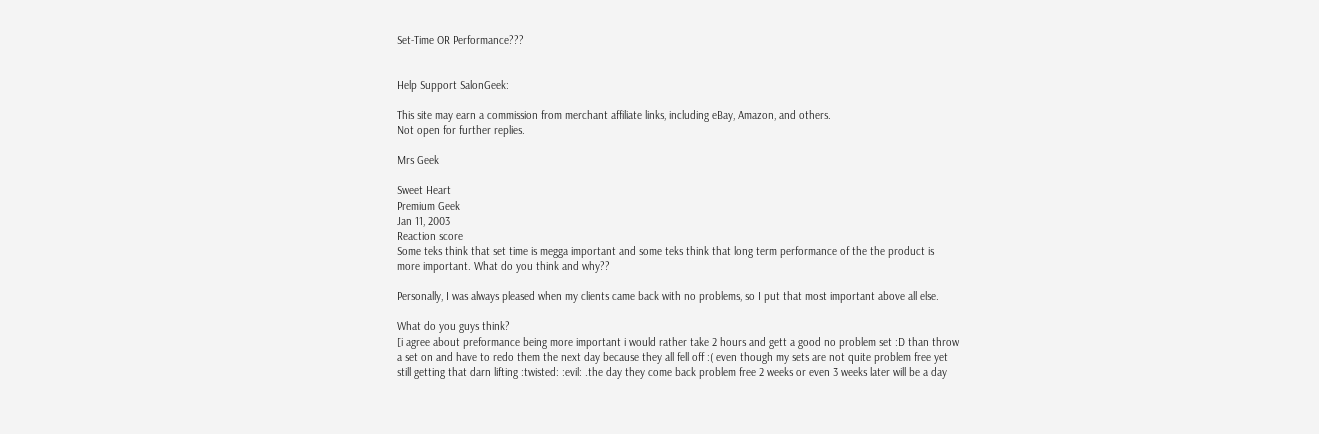Set-Time OR Performance???


Help Support SalonGeek:

This site may earn a commission from merchant affiliate links, including eBay, Amazon, and others.
Not open for further replies.

Mrs Geek

Sweet Heart
Premium Geek
Jan 11, 2003
Reaction score
Some teks think that set time is megga important and some teks think that long term performance of the the product is more important. What do you think and why??

Personally, I was always pleased when my clients came back with no problems, so I put that most important above all else.

What do you guys think?
[i agree about preformance being more important i would rather take 2 hours and gett a good no problem set :D than throw a set on and have to redo them the next day because they all fell off :( even though my sets are not quite problem free yet still getting that darn lifting :twisted: :evil: .the day they come back problem free 2 weeks or even 3 weeks later will be a day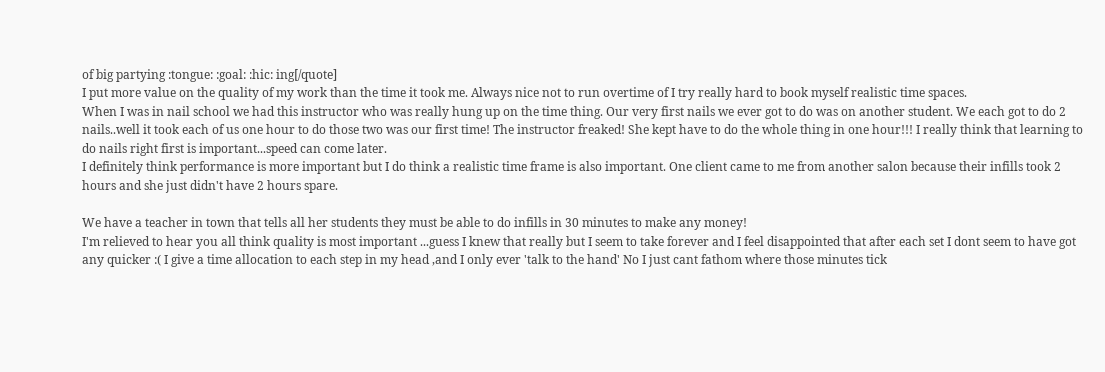of big partying :tongue: :goal: :hic: ing[/quote]
I put more value on the quality of my work than the time it took me. Always nice not to run overtime of I try really hard to book myself realistic time spaces.
When I was in nail school we had this instructor who was really hung up on the time thing. Our very first nails we ever got to do was on another student. We each got to do 2 nails..well it took each of us one hour to do those two was our first time! The instructor freaked! She kept have to do the whole thing in one hour!!! I really think that learning to do nails right first is important...speed can come later.
I definitely think performance is more important but I do think a realistic time frame is also important. One client came to me from another salon because their infills took 2 hours and she just didn't have 2 hours spare.

We have a teacher in town that tells all her students they must be able to do infills in 30 minutes to make any money!
I'm relieved to hear you all think quality is most important ...guess I knew that really but I seem to take forever and I feel disappointed that after each set I dont seem to have got any quicker :( I give a time allocation to each step in my head ,and I only ever 'talk to the hand' No I just cant fathom where those minutes tick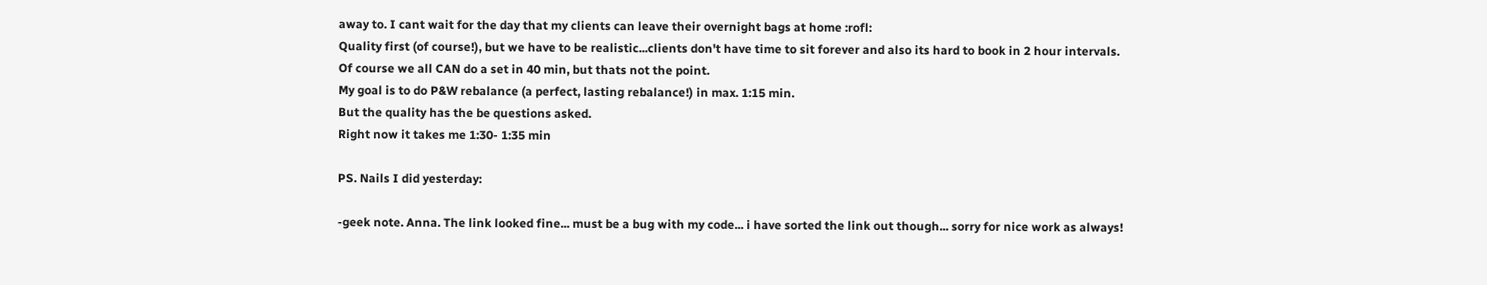away to. I cant wait for the day that my clients can leave their overnight bags at home :rofl:
Quality first (of course!), but we have to be realistic...clients don't have time to sit forever and also its hard to book in 2 hour intervals.
Of course we all CAN do a set in 40 min, but thats not the point.
My goal is to do P&W rebalance (a perfect, lasting rebalance!) in max. 1:15 min.
But the quality has the be questions asked.
Right now it takes me 1:30- 1:35 min

PS. Nails I did yesterday:

-geek note. Anna. The link looked fine... must be a bug with my code... i have sorted the link out though... sorry for nice work as always!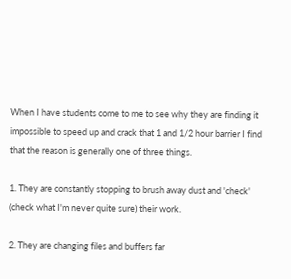When I have students come to me to see why they are finding it impossible to speed up and crack that 1 and 1/2 hour barrier I find that the reason is generally one of three things.

1. They are constantly stopping to brush away dust and 'check' (check what I'm never quite sure) their work.

2. They are changing files and buffers far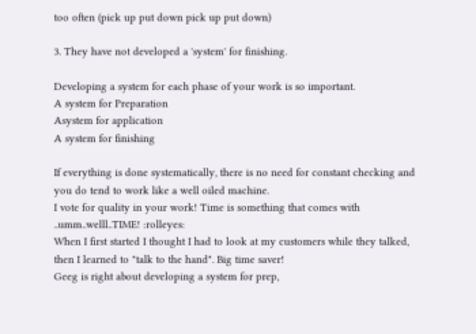too often (pick up put down pick up put down)

3. They have not developed a 'system' for finishing.

Developing a system for each phase of your work is so important.
A system for Preparation
Asystem for application
A system for finishing

If everything is done systematically, there is no need for constant checking and you do tend to work like a well oiled machine.
I vote for quality in your work! Time is something that comes with ..umm..welll..TIME! :rolleyes:
When I first started I thought I had to look at my customers while they talked, then I learned to "talk to the hand". Big time saver!
Geeg is right about developing a system for prep,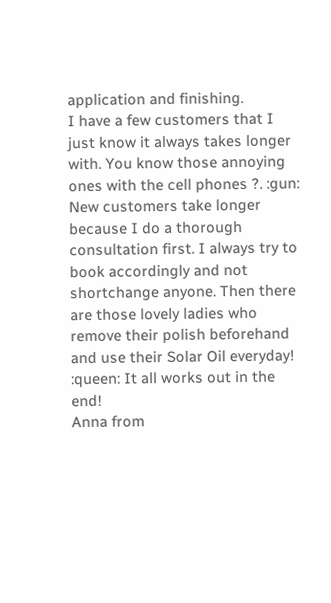application and finishing.
I have a few customers that I just know it always takes longer with. You know those annoying ones with the cell phones ?. :gun:
New customers take longer because I do a thorough consultation first. I always try to book accordingly and not shortchange anyone. Then there are those lovely ladies who remove their polish beforehand and use their Solar Oil everyday! :queen: It all works out in the end!
Anna from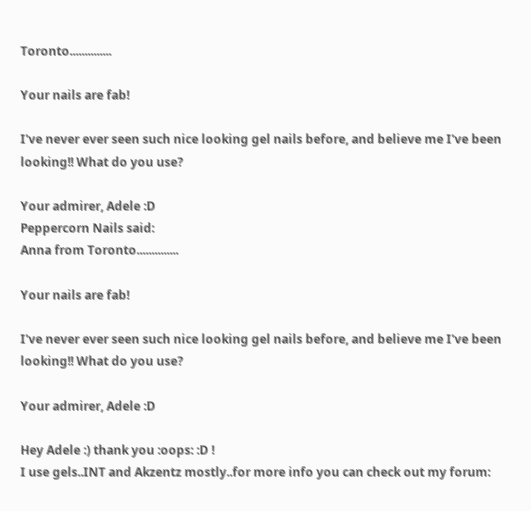Toronto..............

Your nails are fab!

I've never ever seen such nice looking gel nails before, and believe me I've been looking!! What do you use?

Your admirer, Adele :D
Peppercorn Nails said:
Anna from Toronto..............

Your nails are fab!

I've never ever seen such nice looking gel nails before, and believe me I've been looking!! What do you use?

Your admirer, Adele :D

Hey Adele :) thank you :oops: :D !
I use gels..INT and Akzentz mostly..for more info you can check out my forum: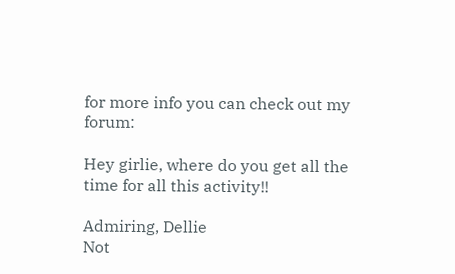for more info you can check out my forum:

Hey girlie, where do you get all the time for all this activity!!

Admiring, Dellie
Not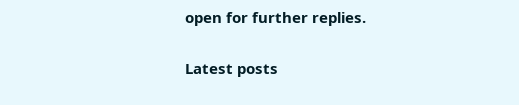open for further replies.

Latest posts